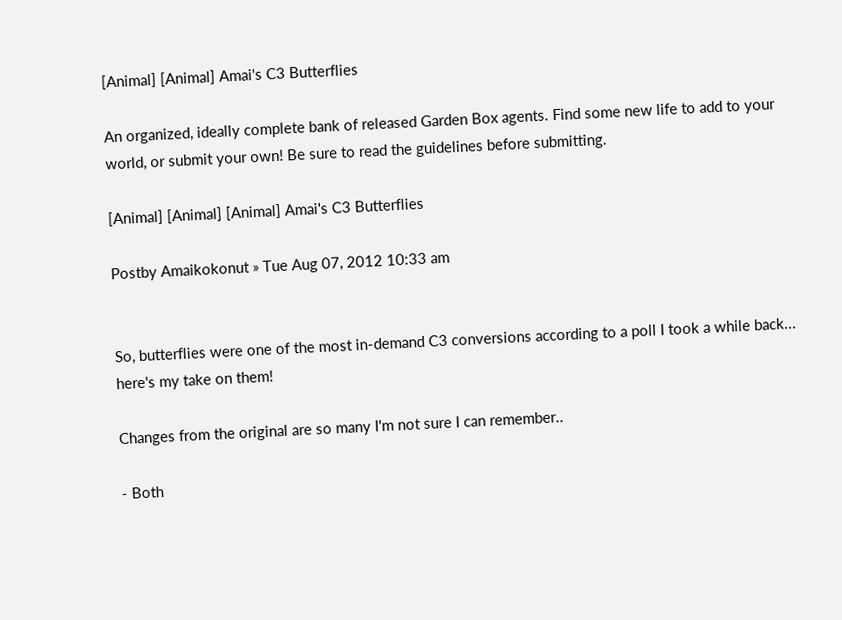[Animal] [Animal] Amai's C3 Butterflies

An organized, ideally complete bank of released Garden Box agents. Find some new life to add to your world, or submit your own! Be sure to read the guidelines before submitting.

[Animal] [Animal] [Animal] Amai's C3 Butterflies

Postby Amaikokonut » Tue Aug 07, 2012 10:33 am


So, butterflies were one of the most in-demand C3 conversions according to a poll I took a while back... here's my take on them!

Changes from the original are so many I'm not sure I can remember..

- Both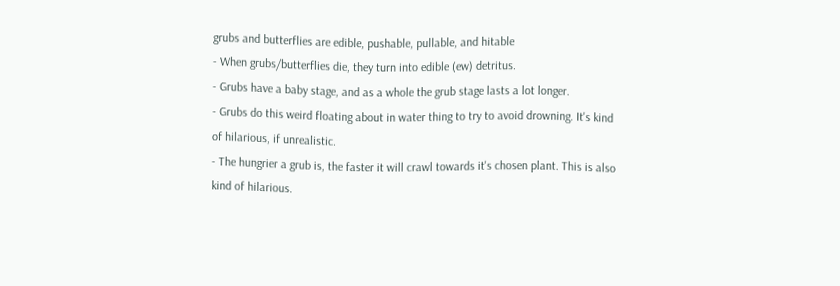grubs and butterflies are edible, pushable, pullable, and hitable
- When grubs/butterflies die, they turn into edible (ew) detritus.
- Grubs have a baby stage, and as a whole the grub stage lasts a lot longer.
- Grubs do this weird floating about in water thing to try to avoid drowning. It's kind of hilarious, if unrealistic.
- The hungrier a grub is, the faster it will crawl towards it's chosen plant. This is also kind of hilarious.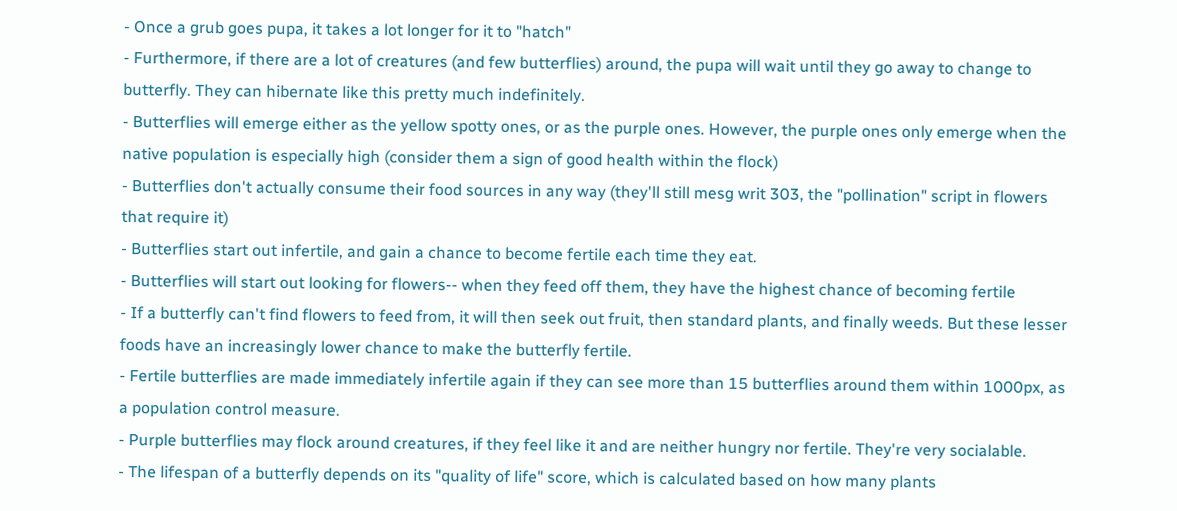- Once a grub goes pupa, it takes a lot longer for it to "hatch"
- Furthermore, if there are a lot of creatures (and few butterflies) around, the pupa will wait until they go away to change to butterfly. They can hibernate like this pretty much indefinitely.
- Butterflies will emerge either as the yellow spotty ones, or as the purple ones. However, the purple ones only emerge when the native population is especially high (consider them a sign of good health within the flock)
- Butterflies don't actually consume their food sources in any way (they'll still mesg writ 303, the "pollination" script in flowers that require it)
- Butterflies start out infertile, and gain a chance to become fertile each time they eat.
- Butterflies will start out looking for flowers-- when they feed off them, they have the highest chance of becoming fertile
- If a butterfly can't find flowers to feed from, it will then seek out fruit, then standard plants, and finally weeds. But these lesser foods have an increasingly lower chance to make the butterfly fertile.
- Fertile butterflies are made immediately infertile again if they can see more than 15 butterflies around them within 1000px, as a population control measure.
- Purple butterflies may flock around creatures, if they feel like it and are neither hungry nor fertile. They're very socialable.
- The lifespan of a butterfly depends on its "quality of life" score, which is calculated based on how many plants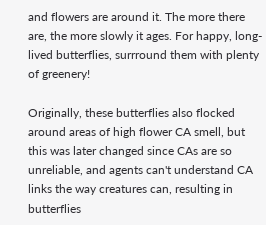and flowers are around it. The more there are, the more slowly it ages. For happy, long-lived butterflies, surrround them with plenty of greenery!

Originally, these butterflies also flocked around areas of high flower CA smell, but this was later changed since CAs are so unreliable, and agents can't understand CA links the way creatures can, resulting in butterflies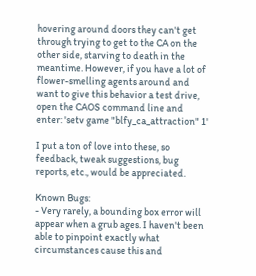hovering around doors they can't get through trying to get to the CA on the other side, starving to death in the meantime. However, if you have a lot of flower-smelling agents around and want to give this behavior a test drive, open the CAOS command line and enter: 'setv game "blfy_ca_attraction" 1'

I put a ton of love into these, so feedback, tweak suggestions, bug reports, etc., would be appreciated.

Known Bugs:
- Very rarely, a bounding box error will appear when a grub ages. I haven't been able to pinpoint exactly what circumstances cause this and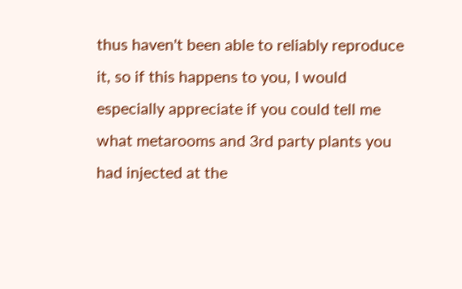thus haven't been able to reliably reproduce it, so if this happens to you, I would especially appreciate if you could tell me what metarooms and 3rd party plants you had injected at the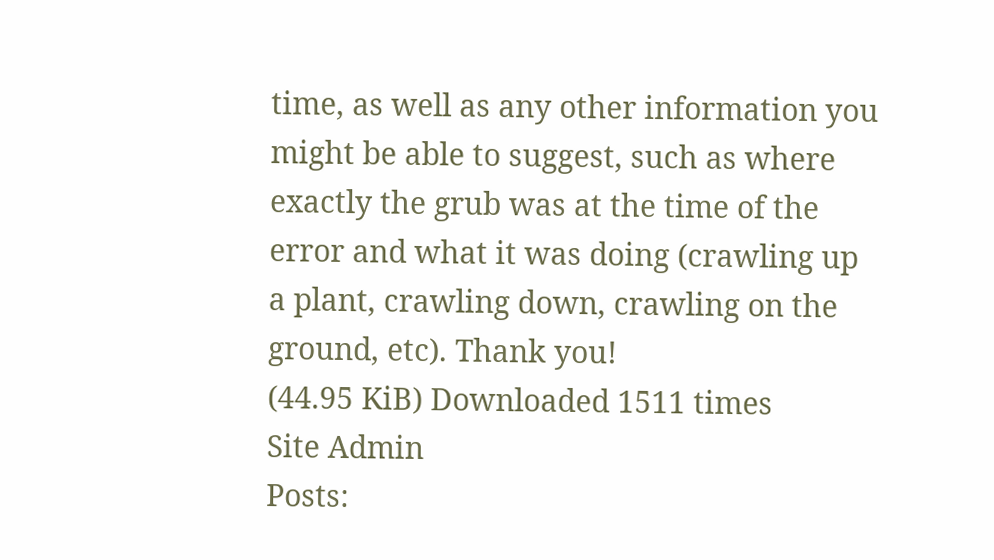time, as well as any other information you might be able to suggest, such as where exactly the grub was at the time of the error and what it was doing (crawling up a plant, crawling down, crawling on the ground, etc). Thank you!
(44.95 KiB) Downloaded 1511 times
Site Admin
Posts: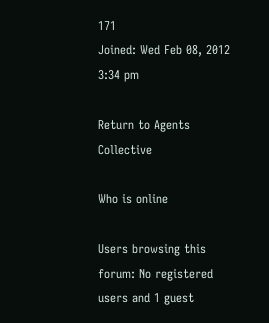171
Joined: Wed Feb 08, 2012 3:34 pm

Return to Agents Collective

Who is online

Users browsing this forum: No registered users and 1 guest